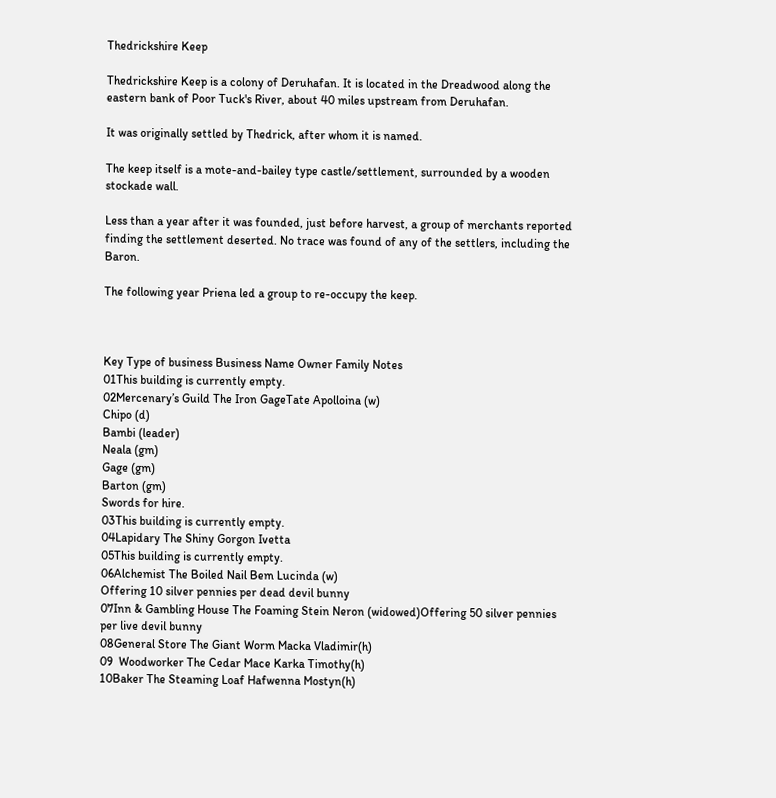Thedrickshire Keep

Thedrickshire Keep is a colony of Deruhafan. It is located in the Dreadwood along the eastern bank of Poor Tuck's River, about 40 miles upstream from Deruhafan.

It was originally settled by Thedrick, after whom it is named.

The keep itself is a mote-and-bailey type castle/settlement, surrounded by a wooden stockade wall.

Less than a year after it was founded, just before harvest, a group of merchants reported finding the settlement deserted. No trace was found of any of the settlers, including the Baron.

The following year Priena led a group to re-occupy the keep.



Key Type of business Business Name Owner Family Notes
01This building is currently empty.
02Mercenary’s Guild The Iron GageTate Apolloina (w)
Chipo (d)
Bambi (leader)
Neala (gm)
Gage (gm)
Barton (gm)
Swords for hire.
03This building is currently empty.
04Lapidary The Shiny Gorgon Ivetta
05This building is currently empty.
06Alchemist The Boiled Nail Bem Lucinda (w)
Offering 10 silver pennies per dead devil bunny
07Inn & Gambling House The Foaming Stein Neron (widowed)Offering 50 silver pennies per live devil bunny
08General Store The Giant Worm Macka Vladimir(h)
09  Woodworker The Cedar Mace Karka Timothy(h)
10Baker The Steaming Loaf Hafwenna Mostyn(h)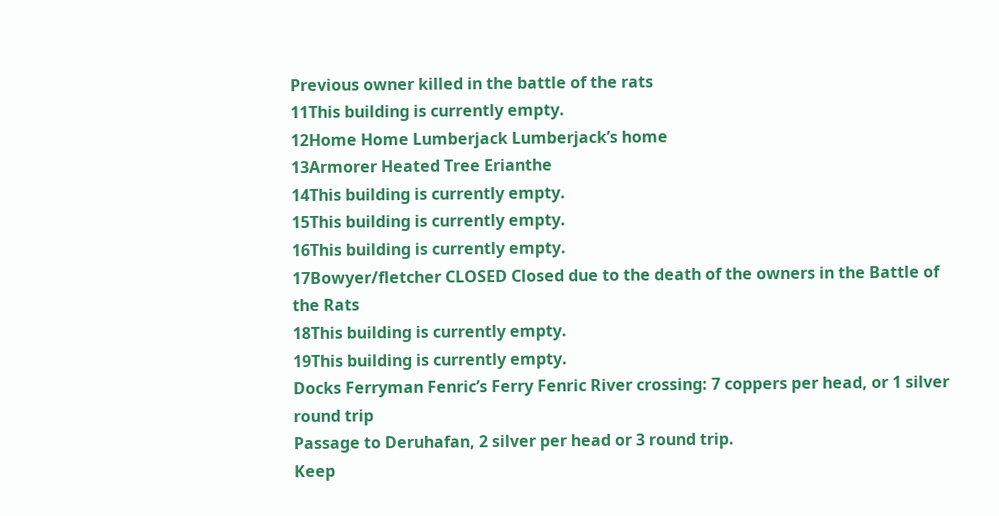Previous owner killed in the battle of the rats
11This building is currently empty.
12Home Home Lumberjack Lumberjack’s home
13Armorer Heated Tree Erianthe
14This building is currently empty.
15This building is currently empty.
16This building is currently empty.
17Bowyer/fletcher CLOSED Closed due to the death of the owners in the Battle of the Rats
18This building is currently empty.
19This building is currently empty.
Docks Ferryman Fenric’s Ferry Fenric River crossing: 7 coppers per head, or 1 silver round trip
Passage to Deruhafan, 2 silver per head or 3 round trip.
Keep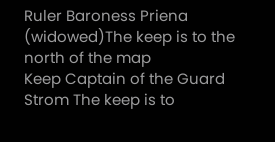Ruler Baroness Priena (widowed)The keep is to the north of the map
Keep Captain of the Guard Strom The keep is to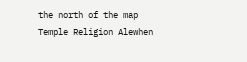the north of the map
Temple Religion Alewhen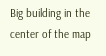Big building in the center of the map